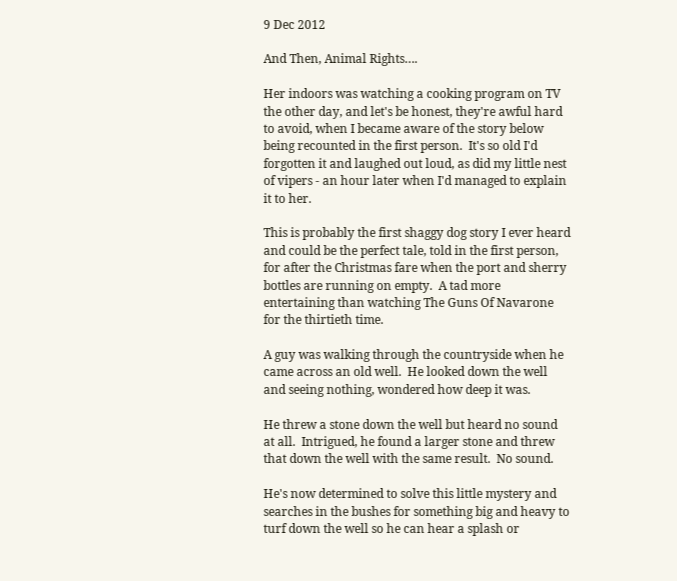9 Dec 2012

And Then, Animal Rights….

Her indoors was watching a cooking program on TV the other day, and let's be honest, they're awful hard to avoid, when I became aware of the story below being recounted in the first person.  It's so old I'd forgotten it and laughed out loud, as did my little nest of vipers - an hour later when I'd managed to explain it to her.

This is probably the first shaggy dog story I ever heard and could be the perfect tale, told in the first person, for after the Christmas fare when the port and sherry bottles are running on empty.  A tad more entertaining than watching The Guns Of Navarone for the thirtieth time.

A guy was walking through the countryside when he came across an old well.  He looked down the well and seeing nothing, wondered how deep it was.

He threw a stone down the well but heard no sound at all.  Intrigued, he found a larger stone and threw that down the well with the same result.  No sound.

He's now determined to solve this little mystery and searches in the bushes for something big and heavy to turf down the well so he can hear a splash or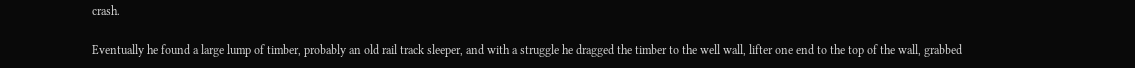crash.

Eventually he found a large lump of timber, probably an old rail track sleeper, and with a struggle he dragged the timber to the well wall, lifter one end to the top of the wall, grabbed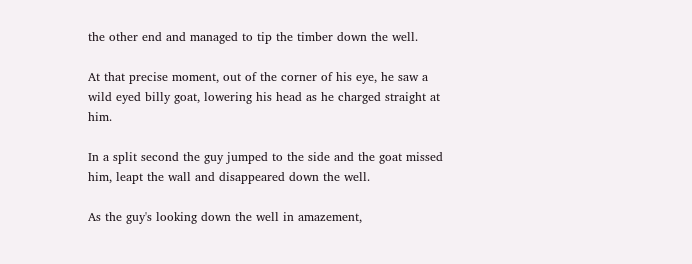the other end and managed to tip the timber down the well.

At that precise moment, out of the corner of his eye, he saw a wild eyed billy goat, lowering his head as he charged straight at him.

In a split second the guy jumped to the side and the goat missed him, leapt the wall and disappeared down the well.

As the guy's looking down the well in amazement,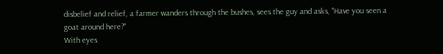disbelief and relief, a farmer wanders through the bushes, sees the guy and asks, "Have you seen a goat around here?"
With eyes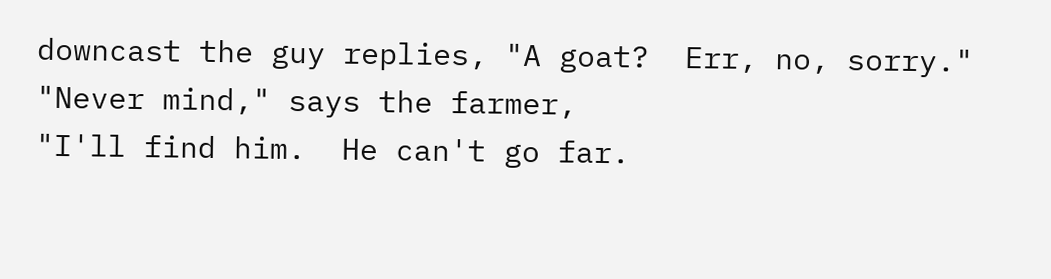downcast the guy replies, "A goat?  Err, no, sorry."
"Never mind," says the farmer,
"I'll find him.  He can't go far.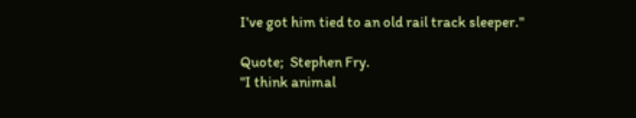I've got him tied to an old rail track sleeper."

Quote;  Stephen Fry.
"I think animal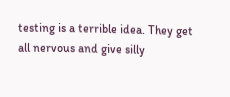testing is a terrible idea. They get all nervous and give silly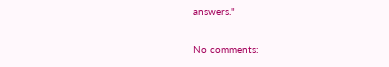answers."

No comments: